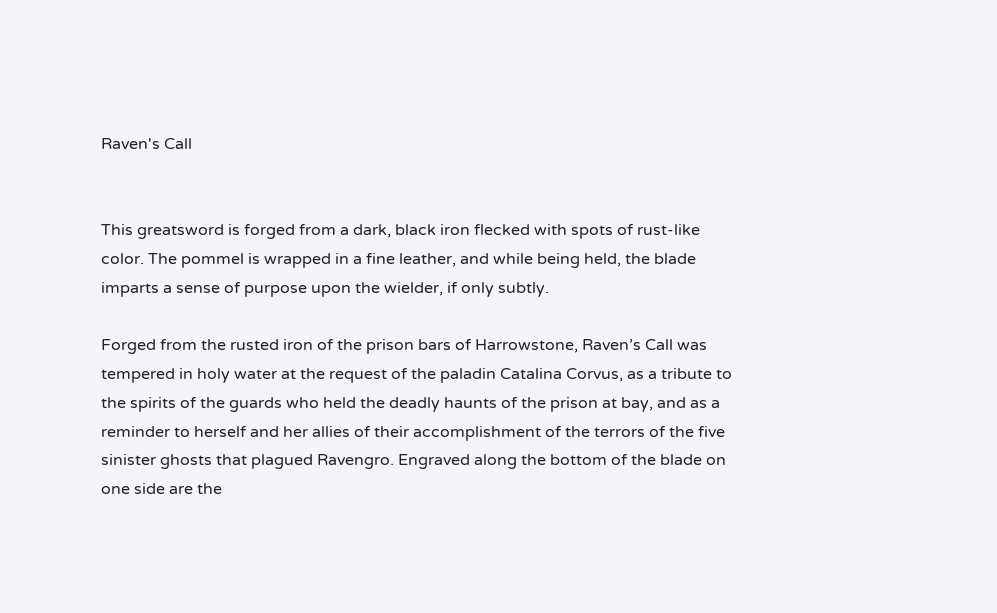Raven's Call


This greatsword is forged from a dark, black iron flecked with spots of rust-like color. The pommel is wrapped in a fine leather, and while being held, the blade imparts a sense of purpose upon the wielder, if only subtly.

Forged from the rusted iron of the prison bars of Harrowstone, Raven’s Call was tempered in holy water at the request of the paladin Catalina Corvus, as a tribute to the spirits of the guards who held the deadly haunts of the prison at bay, and as a reminder to herself and her allies of their accomplishment of the terrors of the five sinister ghosts that plagued Ravengro. Engraved along the bottom of the blade on one side are the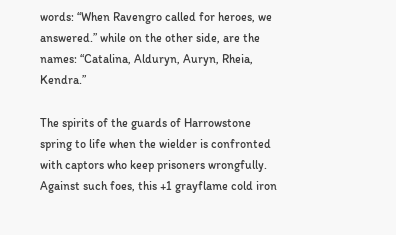words: “When Ravengro called for heroes, we answered.” while on the other side, are the names: “Catalina, Alduryn, Auryn, Rheia, Kendra.”

The spirits of the guards of Harrowstone spring to life when the wielder is confronted with captors who keep prisoners wrongfully. Against such foes, this +1 grayflame cold iron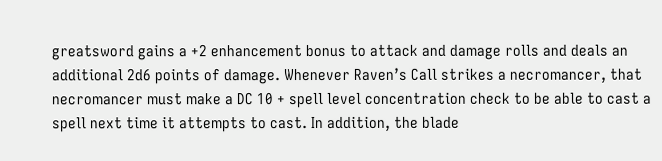greatsword gains a +2 enhancement bonus to attack and damage rolls and deals an additional 2d6 points of damage. Whenever Raven’s Call strikes a necromancer, that necromancer must make a DC 10 + spell level concentration check to be able to cast a spell next time it attempts to cast. In addition, the blade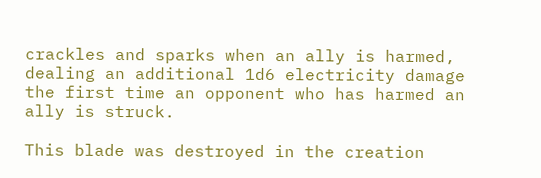crackles and sparks when an ally is harmed, dealing an additional 1d6 electricity damage the first time an opponent who has harmed an ally is struck.

This blade was destroyed in the creation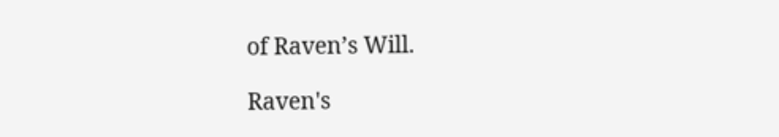of Raven’s Will.

Raven's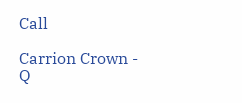Call

Carrion Crown - Q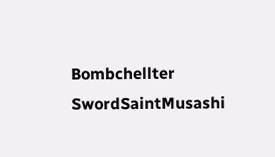Bombchellter SwordSaintMusashi